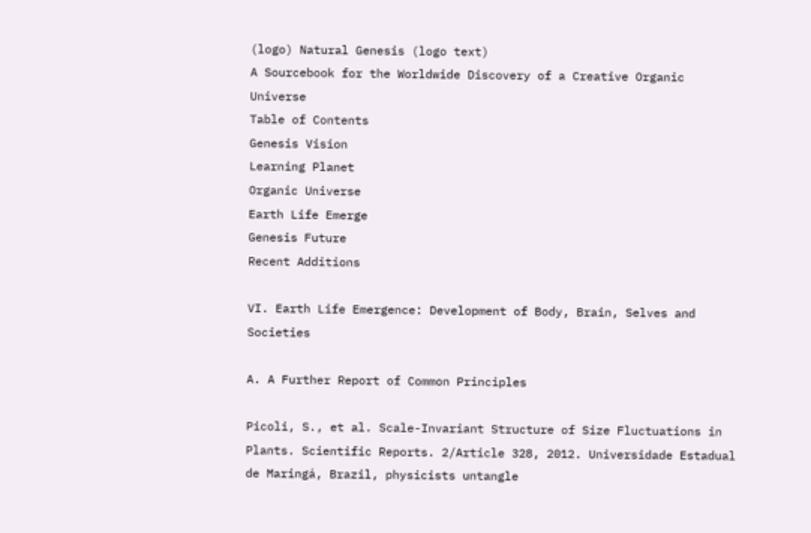(logo) Natural Genesis (logo text)
A Sourcebook for the Worldwide Discovery of a Creative Organic Universe
Table of Contents
Genesis Vision
Learning Planet
Organic Universe
Earth Life Emerge
Genesis Future
Recent Additions

VI. Earth Life Emergence: Development of Body, Brain, Selves and Societies

A. A Further Report of Common Principles

Picoli, S., et al. Scale-Invariant Structure of Size Fluctuations in Plants. Scientific Reports. 2/Article 328, 2012. Universidade Estadual de Maringá, Brazil, physicists untangle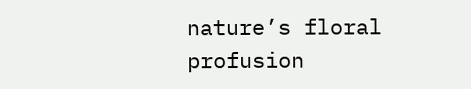nature’s floral profusion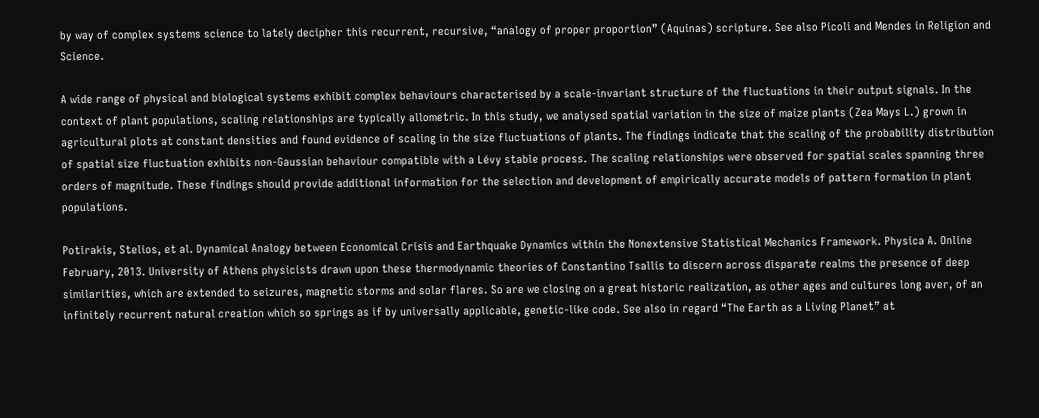by way of complex systems science to lately decipher this recurrent, recursive, “analogy of proper proportion” (Aquinas) scripture. See also Picoli and Mendes in Religion and Science.

A wide range of physical and biological systems exhibit complex behaviours characterised by a scale-invariant structure of the fluctuations in their output signals. In the context of plant populations, scaling relationships are typically allometric. In this study, we analysed spatial variation in the size of maize plants (Zea Mays L.) grown in agricultural plots at constant densities and found evidence of scaling in the size fluctuations of plants. The findings indicate that the scaling of the probability distribution of spatial size fluctuation exhibits non-Gaussian behaviour compatible with a Lévy stable process. The scaling relationships were observed for spatial scales spanning three orders of magnitude. These findings should provide additional information for the selection and development of empirically accurate models of pattern formation in plant populations.

Potirakis, Stelios, et al. Dynamical Analogy between Economical Crisis and Earthquake Dynamics within the Nonextensive Statistical Mechanics Framework. Physica A. Online February, 2013. University of Athens physicists drawn upon these thermodynamic theories of Constantino Tsallis to discern across disparate realms the presence of deep similarities, which are extended to seizures, magnetic storms and solar flares. So are we closing on a great historic realization, as other ages and cultures long aver, of an infinitely recurrent natural creation which so springs as if by universally applicable, genetic-like code. See also in regard “The Earth as a Living Planet” at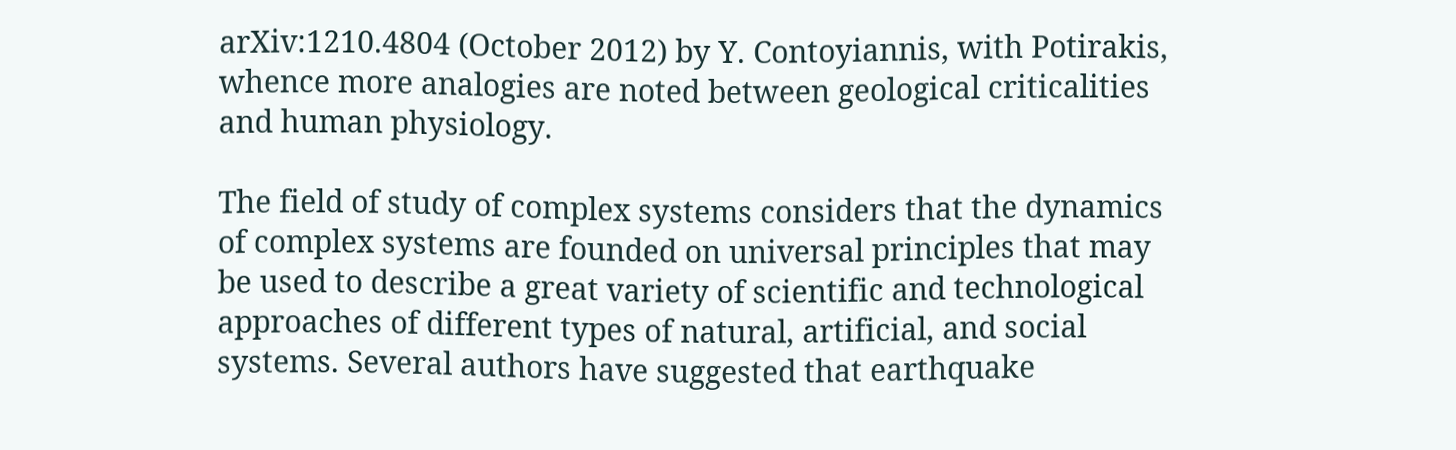arXiv:1210.4804 (October 2012) by Y. Contoyiannis, with Potirakis, whence more analogies are noted between geological criticalities and human physiology.

The field of study of complex systems considers that the dynamics of complex systems are founded on universal principles that may be used to describe a great variety of scientific and technological approaches of different types of natural, artificial, and social systems. Several authors have suggested that earthquake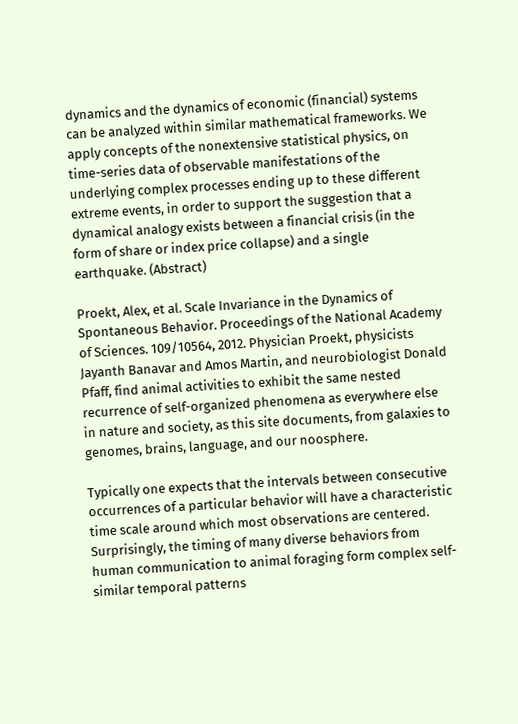dynamics and the dynamics of economic (financial) systems can be analyzed within similar mathematical frameworks. We apply concepts of the nonextensive statistical physics, on time-series data of observable manifestations of the underlying complex processes ending up to these different extreme events, in order to support the suggestion that a dynamical analogy exists between a financial crisis (in the form of share or index price collapse) and a single earthquake. (Abstract)

Proekt, Alex, et al. Scale Invariance in the Dynamics of Spontaneous Behavior. Proceedings of the National Academy of Sciences. 109/10564, 2012. Physician Proekt, physicists Jayanth Banavar and Amos Martin, and neurobiologist Donald Pfaff, find animal activities to exhibit the same nested recurrence of self-organized phenomena as everywhere else in nature and society, as this site documents, from galaxies to genomes, brains, language, and our noosphere.

Typically one expects that the intervals between consecutive occurrences of a particular behavior will have a characteristic time scale around which most observations are centered. Surprisingly, the timing of many diverse behaviors from human communication to animal foraging form complex self-similar temporal patterns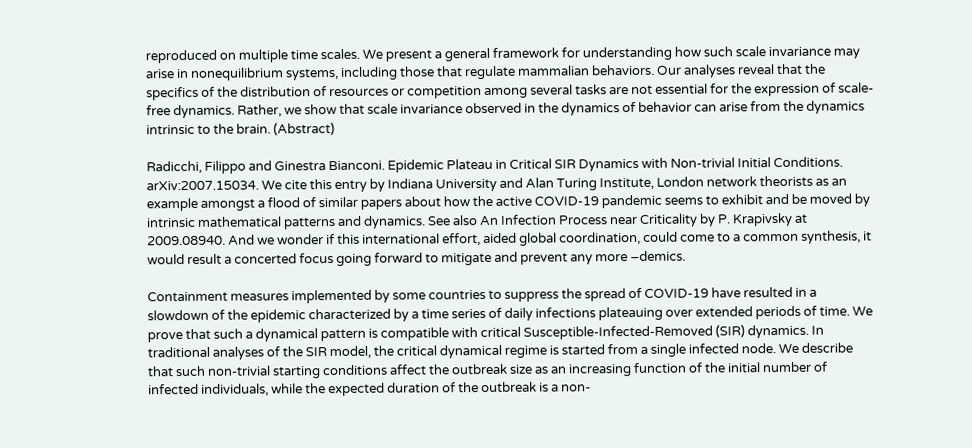reproduced on multiple time scales. We present a general framework for understanding how such scale invariance may arise in nonequilibrium systems, including those that regulate mammalian behaviors. Our analyses reveal that the specifics of the distribution of resources or competition among several tasks are not essential for the expression of scale-free dynamics. Rather, we show that scale invariance observed in the dynamics of behavior can arise from the dynamics intrinsic to the brain. (Abstract)

Radicchi, Filippo and Ginestra Bianconi. Epidemic Plateau in Critical SIR Dynamics with Non-trivial Initial Conditions. arXiv:2007.15034. We cite this entry by Indiana University and Alan Turing Institute, London network theorists as an example amongst a flood of similar papers about how the active COVID-19 pandemic seems to exhibit and be moved by intrinsic mathematical patterns and dynamics. See also An Infection Process near Criticality by P. Krapivsky at 2009.08940. And we wonder if this international effort, aided global coordination, could come to a common synthesis, it would result a concerted focus going forward to mitigate and prevent any more –demics.

Containment measures implemented by some countries to suppress the spread of COVID-19 have resulted in a slowdown of the epidemic characterized by a time series of daily infections plateauing over extended periods of time. We prove that such a dynamical pattern is compatible with critical Susceptible-Infected-Removed (SIR) dynamics. In traditional analyses of the SIR model, the critical dynamical regime is started from a single infected node. We describe that such non-trivial starting conditions affect the outbreak size as an increasing function of the initial number of infected individuals, while the expected duration of the outbreak is a non-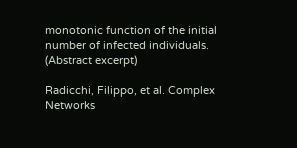monotonic function of the initial number of infected individuals. (Abstract excerpt)

Radicchi, Filippo, et al. Complex Networks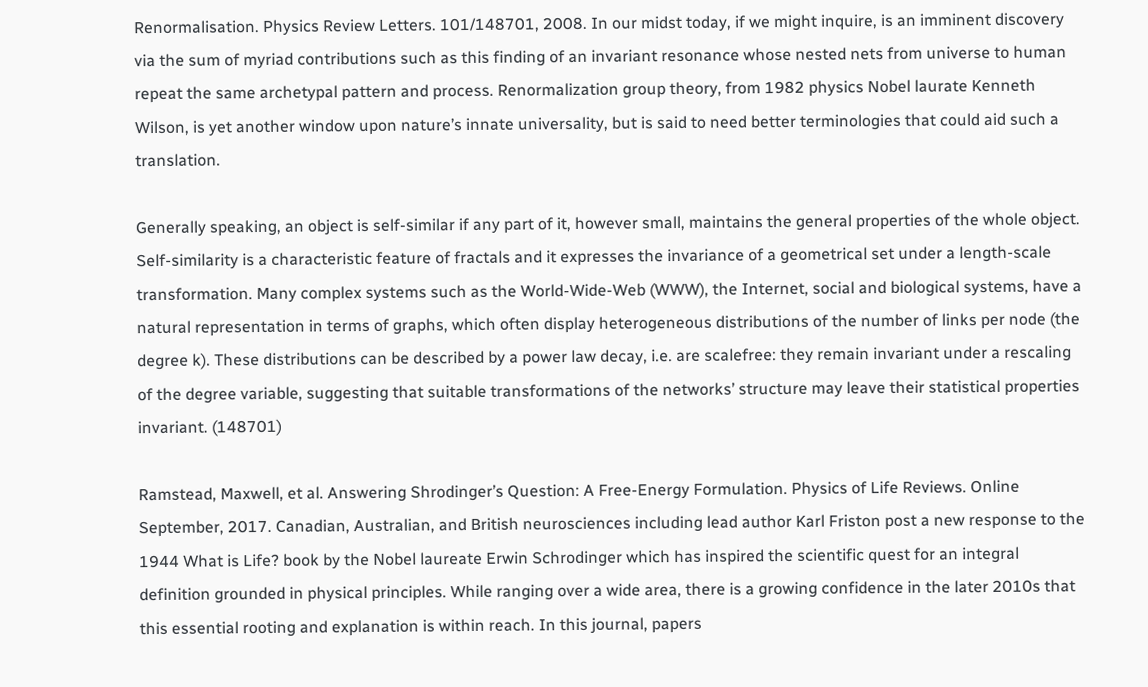Renormalisation. Physics Review Letters. 101/148701, 2008. In our midst today, if we might inquire, is an imminent discovery via the sum of myriad contributions such as this finding of an invariant resonance whose nested nets from universe to human repeat the same archetypal pattern and process. Renormalization group theory, from 1982 physics Nobel laurate Kenneth Wilson, is yet another window upon nature’s innate universality, but is said to need better terminologies that could aid such a translation.

Generally speaking, an object is self-similar if any part of it, however small, maintains the general properties of the whole object. Self-similarity is a characteristic feature of fractals and it expresses the invariance of a geometrical set under a length-scale transformation. Many complex systems such as the World-Wide-Web (WWW), the Internet, social and biological systems, have a natural representation in terms of graphs, which often display heterogeneous distributions of the number of links per node (the degree k). These distributions can be described by a power law decay, i.e. are scalefree: they remain invariant under a rescaling of the degree variable, suggesting that suitable transformations of the networks’ structure may leave their statistical properties invariant. (148701)

Ramstead, Maxwell, et al. Answering Shrodinger’s Question: A Free-Energy Formulation. Physics of Life Reviews. Online September, 2017. Canadian, Australian, and British neurosciences including lead author Karl Friston post a new response to the 1944 What is Life? book by the Nobel laureate Erwin Schrodinger which has inspired the scientific quest for an integral definition grounded in physical principles. While ranging over a wide area, there is a growing confidence in the later 2010s that this essential rooting and explanation is within reach. In this journal, papers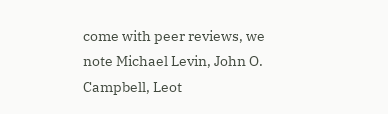come with peer reviews, we note Michael Levin, John O. Campbell, Leot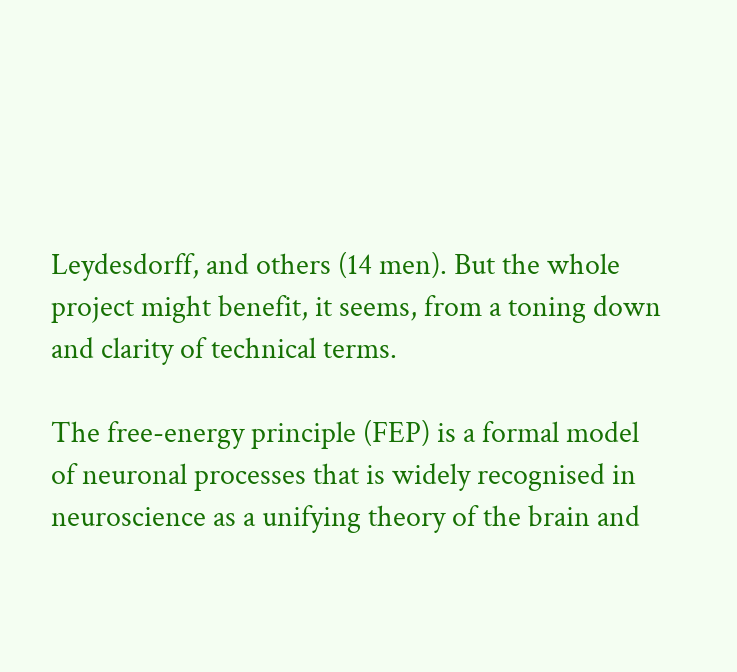Leydesdorff, and others (14 men). But the whole project might benefit, it seems, from a toning down and clarity of technical terms.

The free-energy principle (FEP) is a formal model of neuronal processes that is widely recognised in neuroscience as a unifying theory of the brain and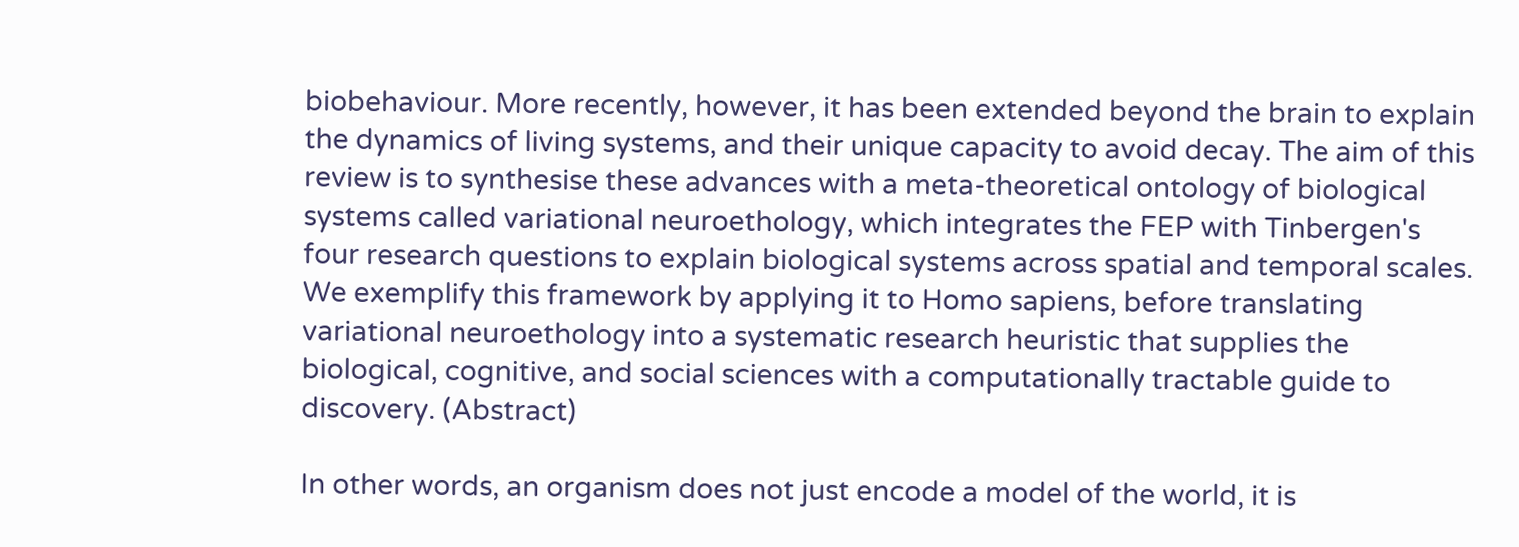biobehaviour. More recently, however, it has been extended beyond the brain to explain the dynamics of living systems, and their unique capacity to avoid decay. The aim of this review is to synthesise these advances with a meta-theoretical ontology of biological systems called variational neuroethology, which integrates the FEP with Tinbergen's four research questions to explain biological systems across spatial and temporal scales. We exemplify this framework by applying it to Homo sapiens, before translating variational neuroethology into a systematic research heuristic that supplies the biological, cognitive, and social sciences with a computationally tractable guide to discovery. (Abstract)

In other words, an organism does not just encode a model of the world, it is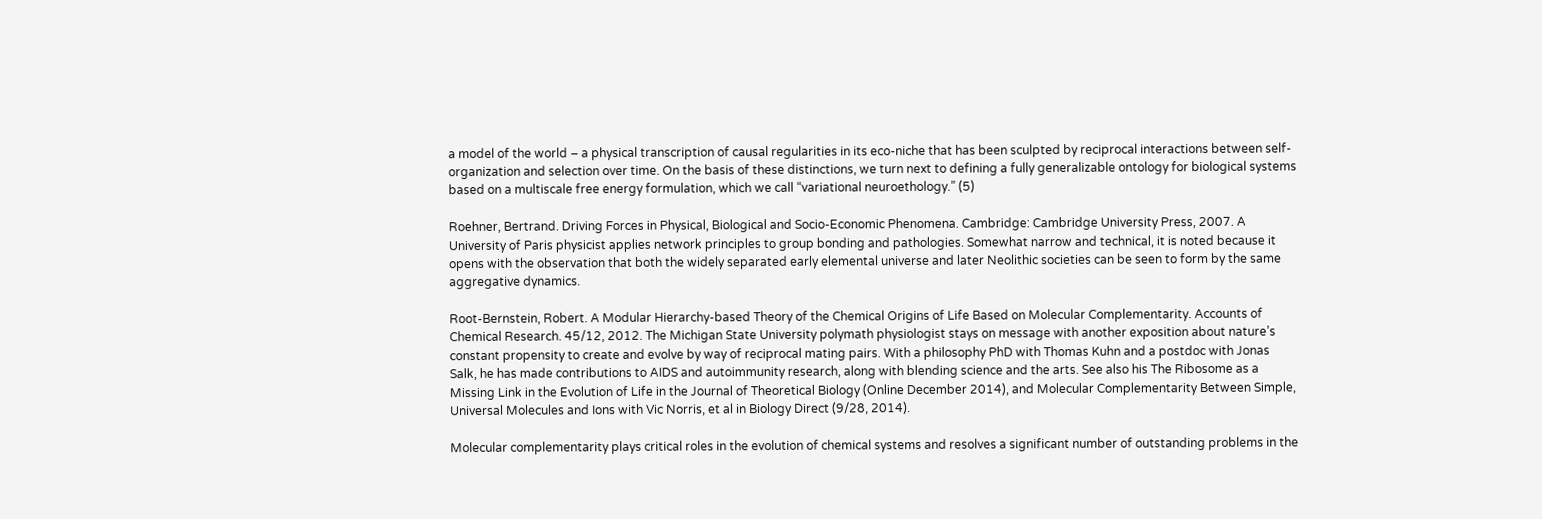a model of the world – a physical transcription of causal regularities in its eco-niche that has been sculpted by reciprocal interactions between self-organization and selection over time. On the basis of these distinctions, we turn next to defining a fully generalizable ontology for biological systems based on a multiscale free energy formulation, which we call “variational neuroethology.” (5)

Roehner, Bertrand. Driving Forces in Physical, Biological and Socio-Economic Phenomena. Cambridge: Cambridge University Press, 2007. A University of Paris physicist applies network principles to group bonding and pathologies. Somewhat narrow and technical, it is noted because it opens with the observation that both the widely separated early elemental universe and later Neolithic societies can be seen to form by the same aggregative dynamics.

Root-Bernstein, Robert. A Modular Hierarchy-based Theory of the Chemical Origins of Life Based on Molecular Complementarity. Accounts of Chemical Research. 45/12, 2012. The Michigan State University polymath physiologist stays on message with another exposition about nature’s constant propensity to create and evolve by way of reciprocal mating pairs. With a philosophy PhD with Thomas Kuhn and a postdoc with Jonas Salk, he has made contributions to AIDS and autoimmunity research, along with blending science and the arts. See also his The Ribosome as a Missing Link in the Evolution of Life in the Journal of Theoretical Biology (Online December 2014), and Molecular Complementarity Between Simple, Universal Molecules and Ions with Vic Norris, et al in Biology Direct (9/28, 2014).

Molecular complementarity plays critical roles in the evolution of chemical systems and resolves a significant number of outstanding problems in the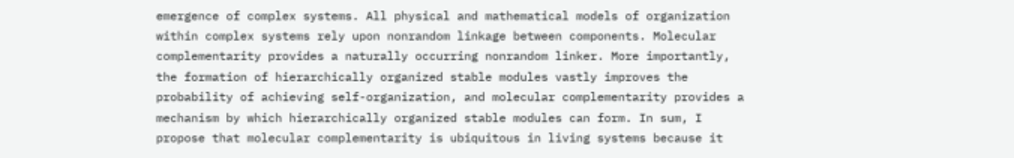emergence of complex systems. All physical and mathematical models of organization within complex systems rely upon nonrandom linkage between components. Molecular complementarity provides a naturally occurring nonrandom linker. More importantly, the formation of hierarchically organized stable modules vastly improves the probability of achieving self-organization, and molecular complementarity provides a mechanism by which hierarchically organized stable modules can form. In sum, I propose that molecular complementarity is ubiquitous in living systems because it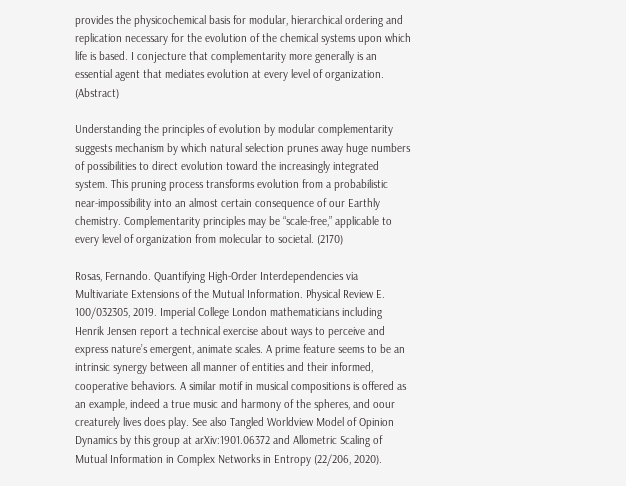provides the physicochemical basis for modular, hierarchical ordering and replication necessary for the evolution of the chemical systems upon which life is based. I conjecture that complementarity more generally is an essential agent that mediates evolution at every level of organization. (Abstract)

Understanding the principles of evolution by modular complementarity suggests mechanism by which natural selection prunes away huge numbers of possibilities to direct evolution toward the increasingly integrated system. This pruning process transforms evolution from a probabilistic near-impossibility into an almost certain consequence of our Earthly chemistry. Complementarity principles may be “scale-free,” applicable to every level of organization from molecular to societal. (2170)

Rosas, Fernando. Quantifying High-Order Interdependencies via Multivariate Extensions of the Mutual Information. Physical Review E. 100/032305, 2019. Imperial College London mathematicians including Henrik Jensen report a technical exercise about ways to perceive and express nature’s emergent, animate scales. A prime feature seems to be an intrinsic synergy between all manner of entities and their informed, cooperative behaviors. A similar motif in musical compositions is offered as an example, indeed a true music and harmony of the spheres, and oour creaturely lives does play. See also Tangled Worldview Model of Opinion Dynamics by this group at arXiv:1901.06372 and Allometric Scaling of Mutual Information in Complex Networks in Entropy (22/206, 2020).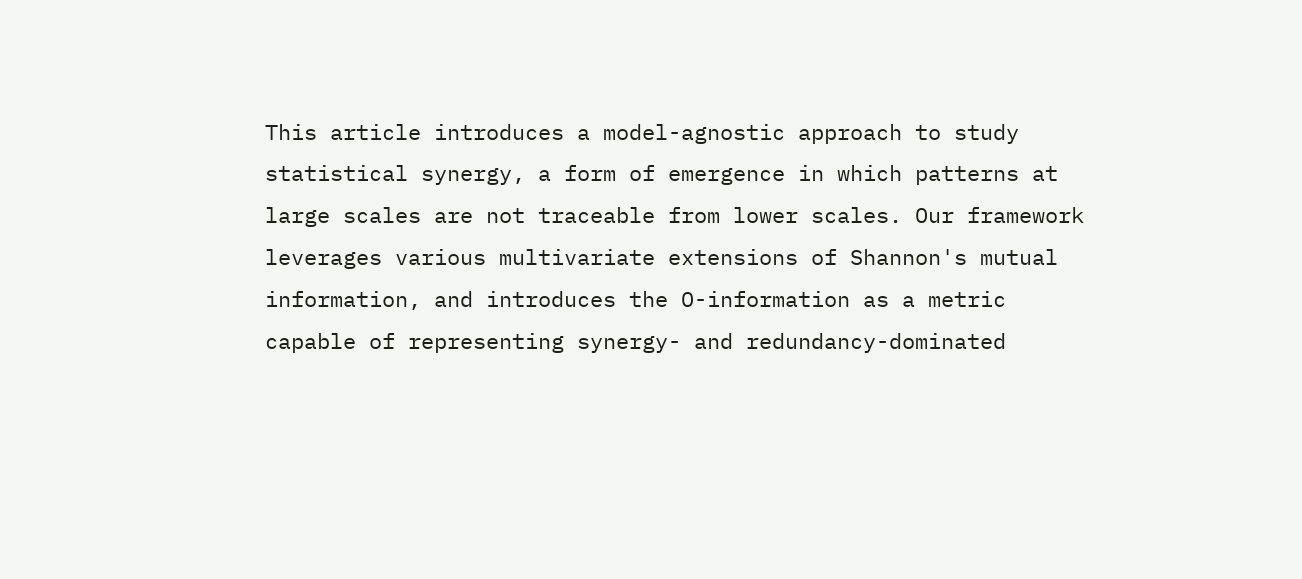This article introduces a model-agnostic approach to study statistical synergy, a form of emergence in which patterns at large scales are not traceable from lower scales. Our framework leverages various multivariate extensions of Shannon's mutual information, and introduces the O-information as a metric capable of representing synergy- and redundancy-dominated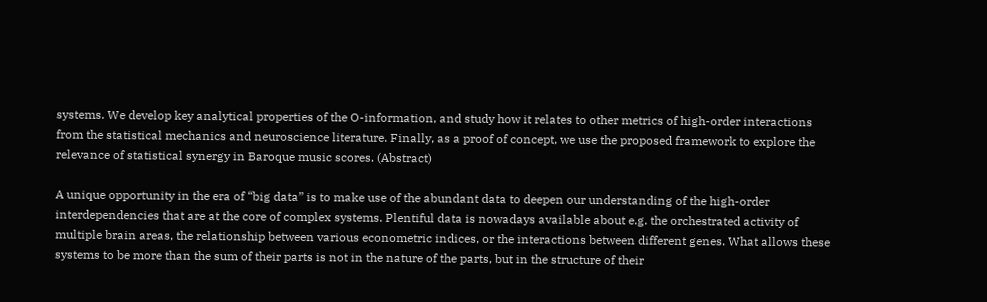systems. We develop key analytical properties of the O-information, and study how it relates to other metrics of high-order interactions from the statistical mechanics and neuroscience literature. Finally, as a proof of concept, we use the proposed framework to explore the relevance of statistical synergy in Baroque music scores. (Abstract)

A unique opportunity in the era of “big data” is to make use of the abundant data to deepen our understanding of the high-order interdependencies that are at the core of complex systems. Plentiful data is nowadays available about e.g. the orchestrated activity of multiple brain areas, the relationship between various econometric indices, or the interactions between different genes. What allows these systems to be more than the sum of their parts is not in the nature of the parts, but in the structure of their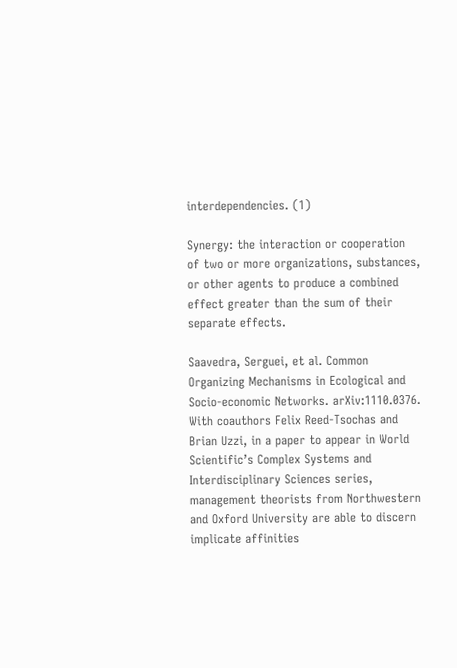interdependencies. (1)

Synergy: the interaction or cooperation of two or more organizations, substances, or other agents to produce a combined effect greater than the sum of their separate effects.

Saavedra, Serguei, et al. Common Organizing Mechanisms in Ecological and Socio-economic Networks. arXiv:1110.0376. With coauthors Felix Reed-Tsochas and Brian Uzzi, in a paper to appear in World Scientific’s Complex Systems and Interdisciplinary Sciences series, management theorists from Northwestern and Oxford University are able to discern implicate affinities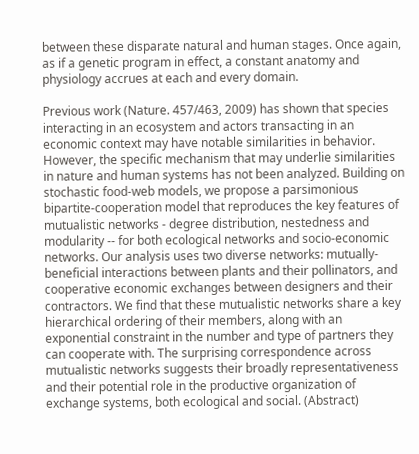between these disparate natural and human stages. Once again, as if a genetic program in effect, a constant anatomy and physiology accrues at each and every domain.

Previous work (Nature. 457/463, 2009) has shown that species interacting in an ecosystem and actors transacting in an economic context may have notable similarities in behavior. However, the specific mechanism that may underlie similarities in nature and human systems has not been analyzed. Building on stochastic food-web models, we propose a parsimonious bipartite-cooperation model that reproduces the key features of mutualistic networks - degree distribution, nestedness and modularity -- for both ecological networks and socio-economic networks. Our analysis uses two diverse networks: mutually-beneficial interactions between plants and their pollinators, and cooperative economic exchanges between designers and their contractors. We find that these mutualistic networks share a key hierarchical ordering of their members, along with an exponential constraint in the number and type of partners they can cooperate with. The surprising correspondence across mutualistic networks suggests their broadly representativeness and their potential role in the productive organization of exchange systems, both ecological and social. (Abstract)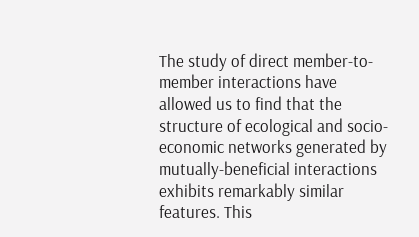The study of direct member-to-member interactions have allowed us to find that the structure of ecological and socio-economic networks generated by mutually-beneficial interactions exhibits remarkably similar features. This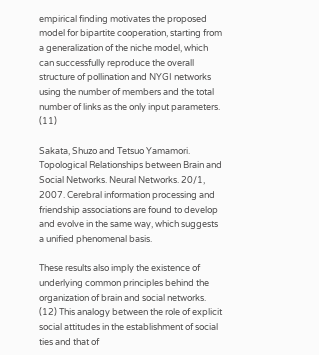empirical finding motivates the proposed model for bipartite cooperation, starting from a generalization of the niche model, which can successfully reproduce the overall structure of pollination and NYGI networks using the number of members and the total number of links as the only input parameters. (11)

Sakata, Shuzo and Tetsuo Yamamori. Topological Relationships between Brain and Social Networks. Neural Networks. 20/1, 2007. Cerebral information processing and friendship associations are found to develop and evolve in the same way, which suggests a unified phenomenal basis.

These results also imply the existence of underlying common principles behind the organization of brain and social networks. (12) This analogy between the role of explicit social attitudes in the establishment of social ties and that of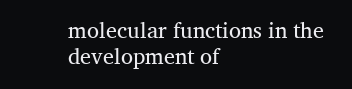molecular functions in the development of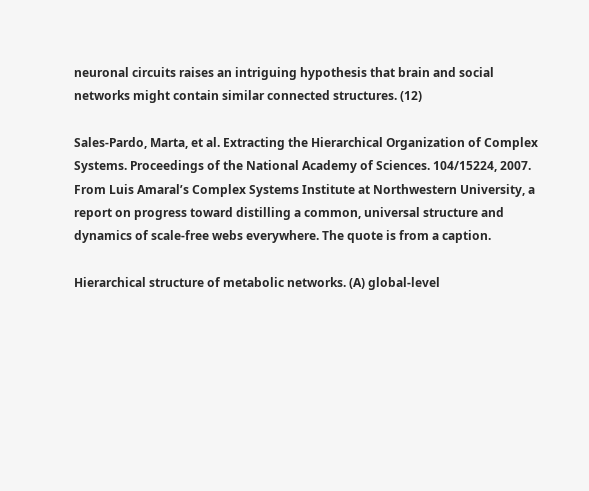neuronal circuits raises an intriguing hypothesis that brain and social networks might contain similar connected structures. (12)

Sales-Pardo, Marta, et al. Extracting the Hierarchical Organization of Complex Systems. Proceedings of the National Academy of Sciences. 104/15224, 2007. From Luis Amaral’s Complex Systems Institute at Northwestern University, a report on progress toward distilling a common, universal structure and dynamics of scale-free webs everywhere. The quote is from a caption.

Hierarchical structure of metabolic networks. (A) global-level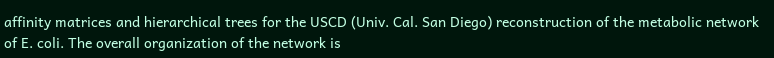affinity matrices and hierarchical trees for the USCD (Univ. Cal. San Diego) reconstruction of the metabolic network of E. coli. The overall organization of the network is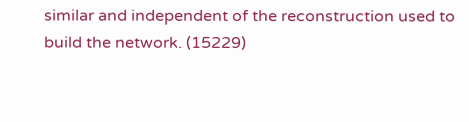similar and independent of the reconstruction used to build the network. (15229)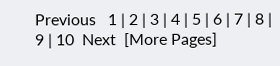Previous   1 | 2 | 3 | 4 | 5 | 6 | 7 | 8 | 9 | 10  Next  [More Pages]